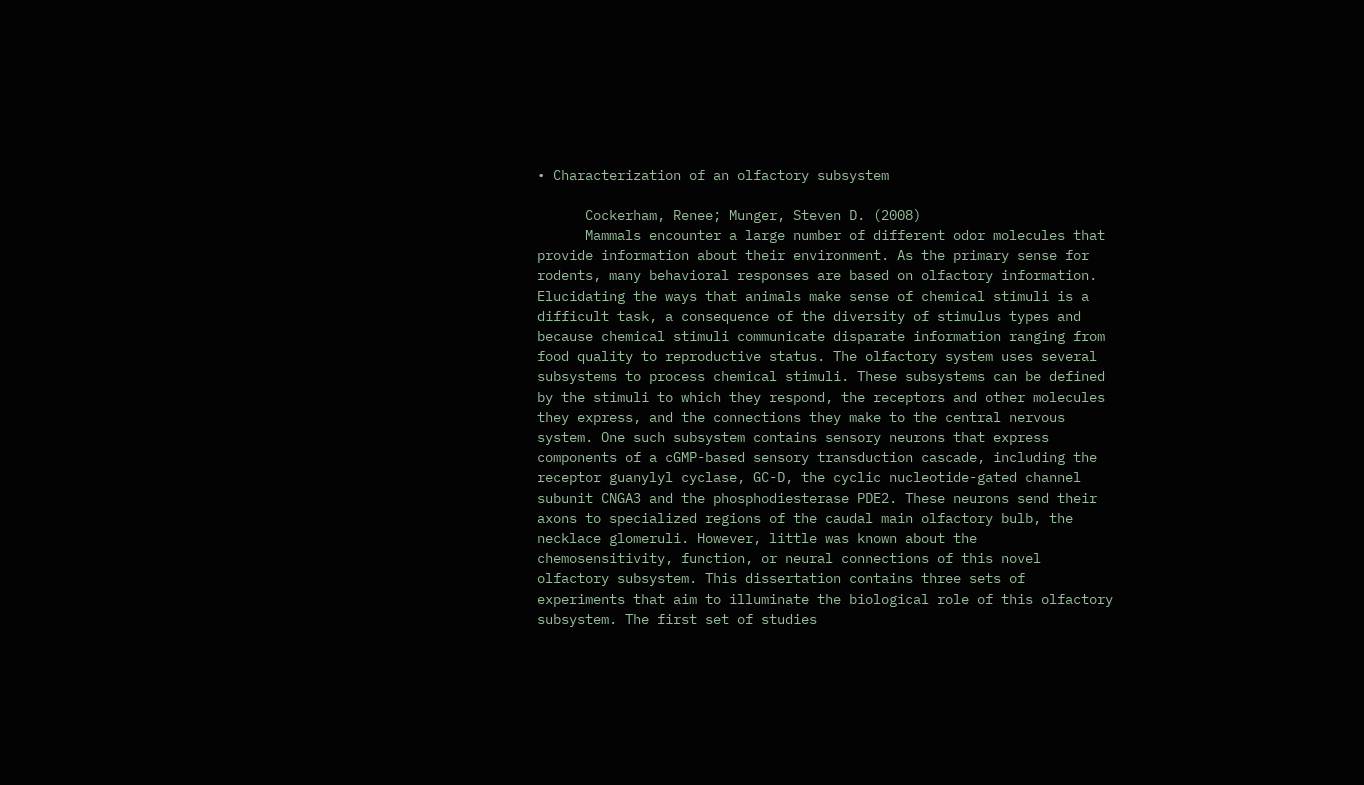• Characterization of an olfactory subsystem

      Cockerham, Renee; Munger, Steven D. (2008)
      Mammals encounter a large number of different odor molecules that provide information about their environment. As the primary sense for rodents, many behavioral responses are based on olfactory information. Elucidating the ways that animals make sense of chemical stimuli is a difficult task, a consequence of the diversity of stimulus types and because chemical stimuli communicate disparate information ranging from food quality to reproductive status. The olfactory system uses several subsystems to process chemical stimuli. These subsystems can be defined by the stimuli to which they respond, the receptors and other molecules they express, and the connections they make to the central nervous system. One such subsystem contains sensory neurons that express components of a cGMP-based sensory transduction cascade, including the receptor guanylyl cyclase, GC-D, the cyclic nucleotide-gated channel subunit CNGA3 and the phosphodiesterase PDE2. These neurons send their axons to specialized regions of the caudal main olfactory bulb, the necklace glomeruli. However, little was known about the chemosensitivity, function, or neural connections of this novel olfactory subsystem. This dissertation contains three sets of experiments that aim to illuminate the biological role of this olfactory subsystem. The first set of studies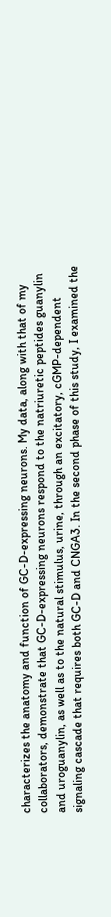characterizes the anatomy and function of GC-D-expressing neurons. My data, along with that of my collaborators, demonstrate that GC-D-expressing neurons respond to the natriuretic peptides guanylin and uroguanylin, as well as to the natural stimulus, urine, through an excitatory, cGMP-dependent signaling cascade that requires both GC-D and CNGA3. In the second phase of this study, I examined the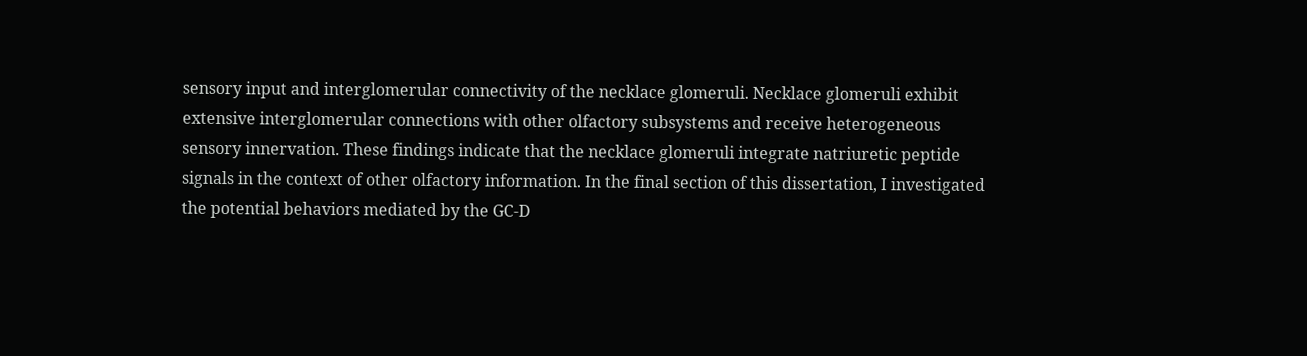sensory input and interglomerular connectivity of the necklace glomeruli. Necklace glomeruli exhibit extensive interglomerular connections with other olfactory subsystems and receive heterogeneous sensory innervation. These findings indicate that the necklace glomeruli integrate natriuretic peptide signals in the context of other olfactory information. In the final section of this dissertation, I investigated the potential behaviors mediated by the GC-D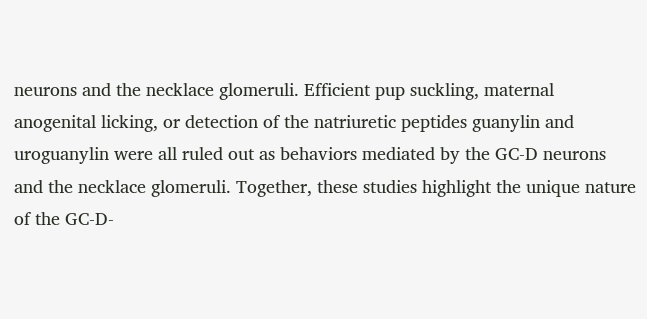neurons and the necklace glomeruli. Efficient pup suckling, maternal anogenital licking, or detection of the natriuretic peptides guanylin and uroguanylin were all ruled out as behaviors mediated by the GC-D neurons and the necklace glomeruli. Together, these studies highlight the unique nature of the GC-D-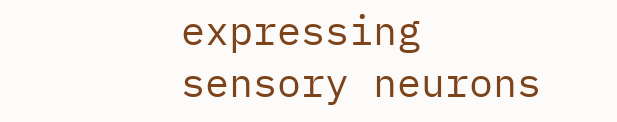expressing sensory neurons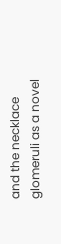and the necklace glomeruli as a novel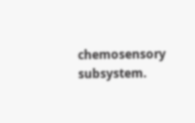chemosensory subsystem.